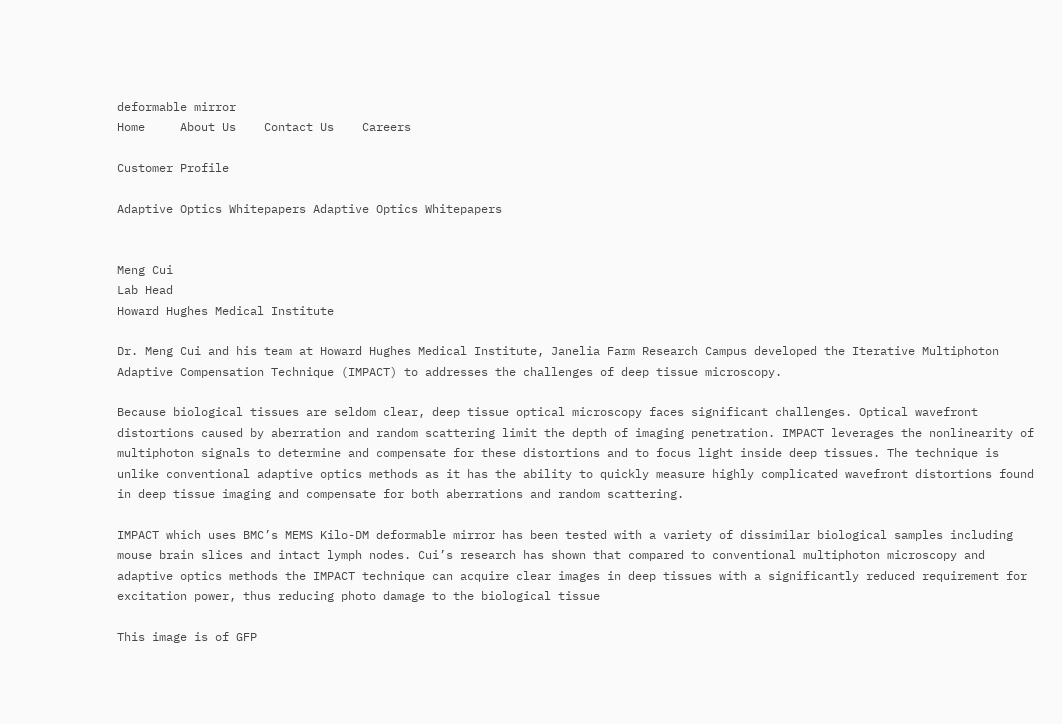deformable mirror
Home     About Us    Contact Us    Careers

Customer Profile

Adaptive Optics Whitepapers Adaptive Optics Whitepapers


Meng Cui
Lab Head
Howard Hughes Medical Institute

Dr. Meng Cui and his team at Howard Hughes Medical Institute, Janelia Farm Research Campus developed the Iterative Multiphoton Adaptive Compensation Technique (IMPACT) to addresses the challenges of deep tissue microscopy.

Because biological tissues are seldom clear, deep tissue optical microscopy faces significant challenges. Optical wavefront distortions caused by aberration and random scattering limit the depth of imaging penetration. IMPACT leverages the nonlinearity of multiphoton signals to determine and compensate for these distortions and to focus light inside deep tissues. The technique is unlike conventional adaptive optics methods as it has the ability to quickly measure highly complicated wavefront distortions found in deep tissue imaging and compensate for both aberrations and random scattering.

IMPACT which uses BMC’s MEMS Kilo-DM deformable mirror has been tested with a variety of dissimilar biological samples including mouse brain slices and intact lymph nodes. Cui’s research has shown that compared to conventional multiphoton microscopy and adaptive optics methods the IMPACT technique can acquire clear images in deep tissues with a significantly reduced requirement for excitation power, thus reducing photo damage to the biological tissue

This image is of GFP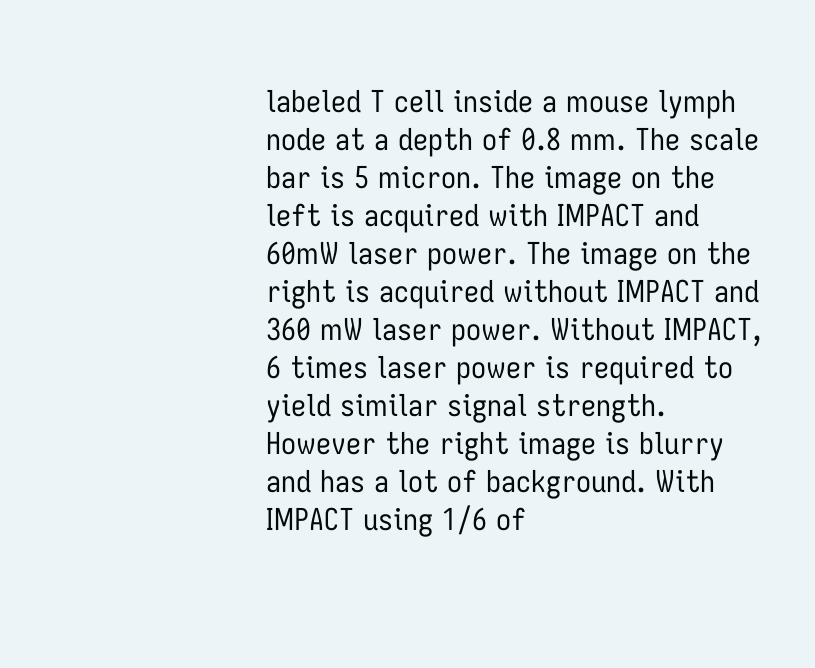labeled T cell inside a mouse lymph node at a depth of 0.8 mm. The scale bar is 5 micron. The image on the left is acquired with IMPACT and 60mW laser power. The image on the right is acquired without IMPACT and 360 mW laser power. Without IMPACT, 6 times laser power is required to yield similar signal strength.  However the right image is blurry and has a lot of background. With IMPACT using 1/6 of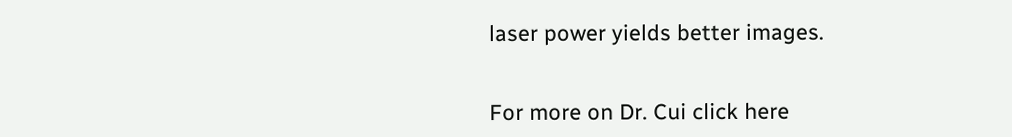laser power yields better images.


For more on Dr. Cui click here